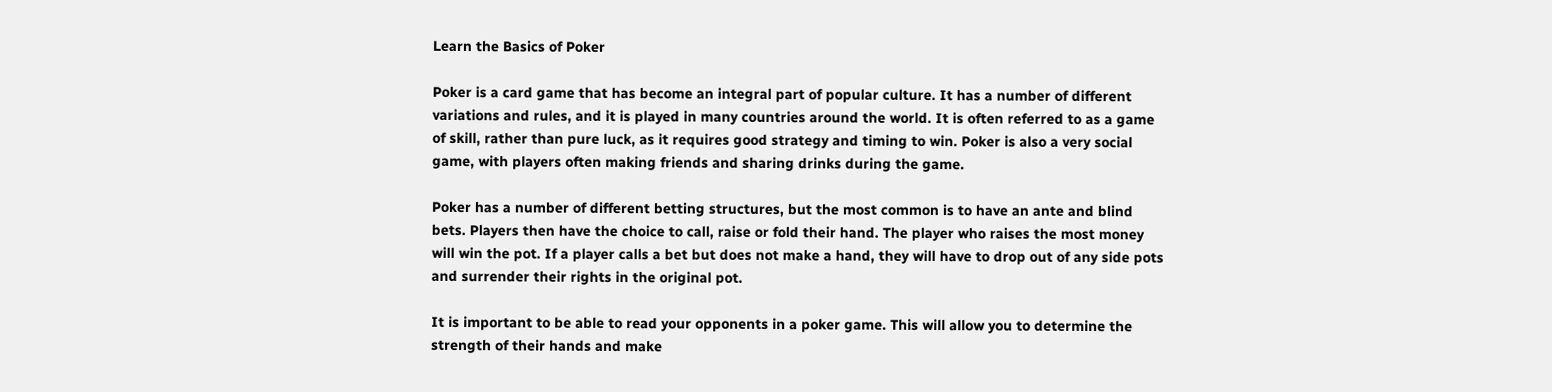Learn the Basics of Poker

Poker is a card game that has become an integral part of popular culture. It has a number of different variations and rules, and it is played in many countries around the world. It is often referred to as a game of skill, rather than pure luck, as it requires good strategy and timing to win. Poker is also a very social game, with players often making friends and sharing drinks during the game.

Poker has a number of different betting structures, but the most common is to have an ante and blind bets. Players then have the choice to call, raise or fold their hand. The player who raises the most money will win the pot. If a player calls a bet but does not make a hand, they will have to drop out of any side pots and surrender their rights in the original pot.

It is important to be able to read your opponents in a poker game. This will allow you to determine the strength of their hands and make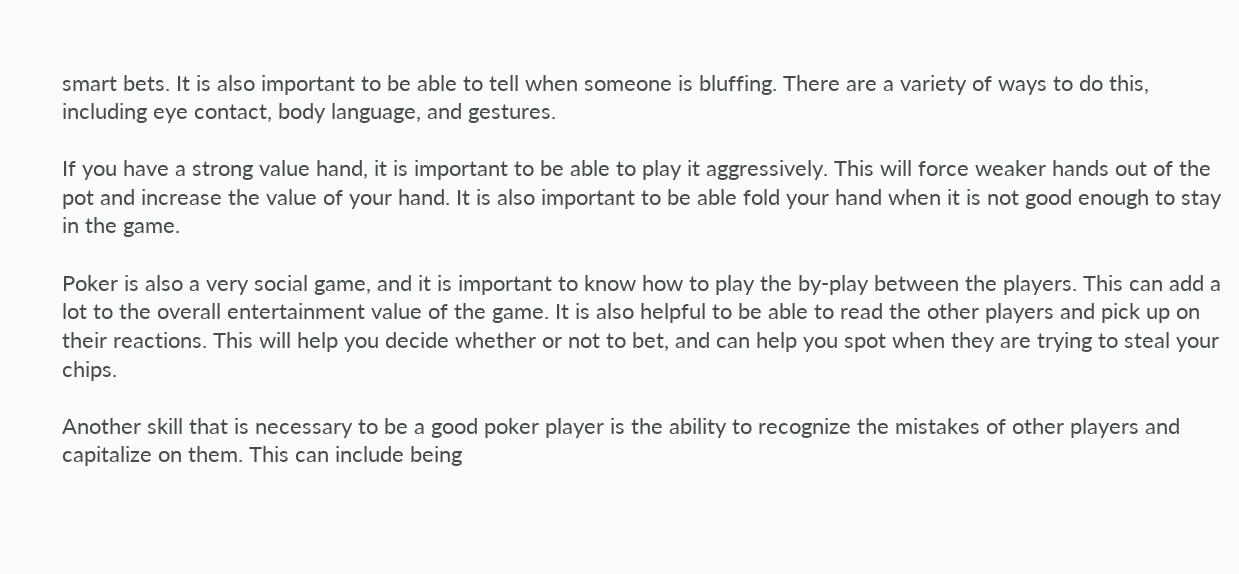smart bets. It is also important to be able to tell when someone is bluffing. There are a variety of ways to do this, including eye contact, body language, and gestures.

If you have a strong value hand, it is important to be able to play it aggressively. This will force weaker hands out of the pot and increase the value of your hand. It is also important to be able fold your hand when it is not good enough to stay in the game.

Poker is also a very social game, and it is important to know how to play the by-play between the players. This can add a lot to the overall entertainment value of the game. It is also helpful to be able to read the other players and pick up on their reactions. This will help you decide whether or not to bet, and can help you spot when they are trying to steal your chips.

Another skill that is necessary to be a good poker player is the ability to recognize the mistakes of other players and capitalize on them. This can include being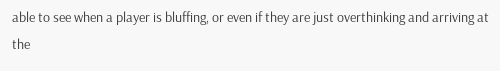able to see when a player is bluffing, or even if they are just overthinking and arriving at the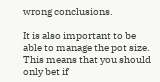wrong conclusions.

It is also important to be able to manage the pot size. This means that you should only bet if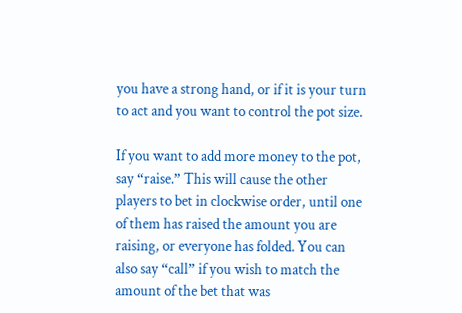you have a strong hand, or if it is your turn to act and you want to control the pot size.

If you want to add more money to the pot, say “raise.” This will cause the other players to bet in clockwise order, until one of them has raised the amount you are raising, or everyone has folded. You can also say “call” if you wish to match the amount of the bet that was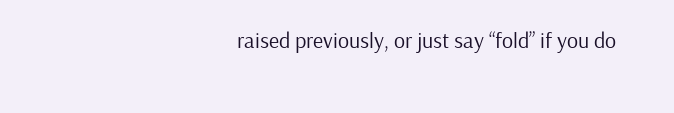raised previously, or just say “fold” if you do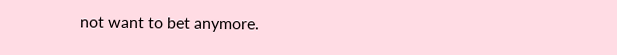not want to bet anymore.